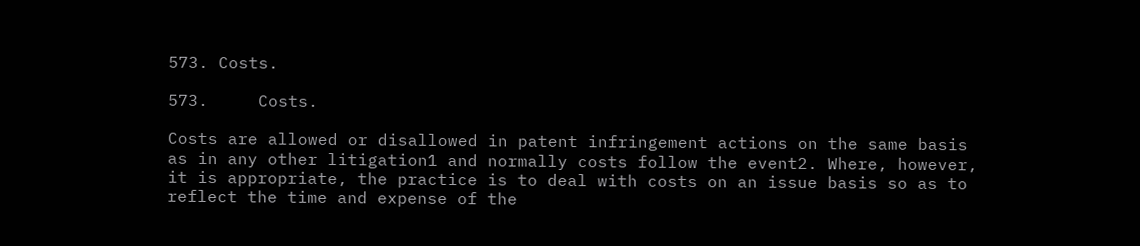573. Costs.

573.     Costs.

Costs are allowed or disallowed in patent infringement actions on the same basis as in any other litigation1 and normally costs follow the event2. Where, however, it is appropriate, the practice is to deal with costs on an issue basis so as to reflect the time and expense of the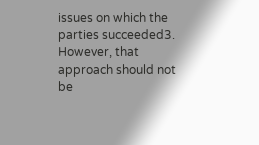issues on which the parties succeeded3. However, that approach should not be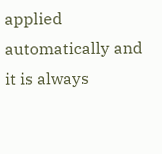applied automatically and it is always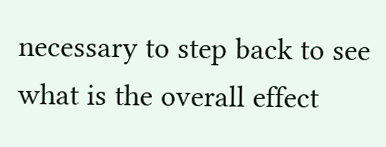necessary to step back to see what is the overall effect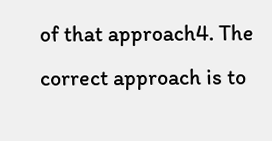of that approach4. The correct approach is to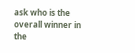ask who is the overall winner in the